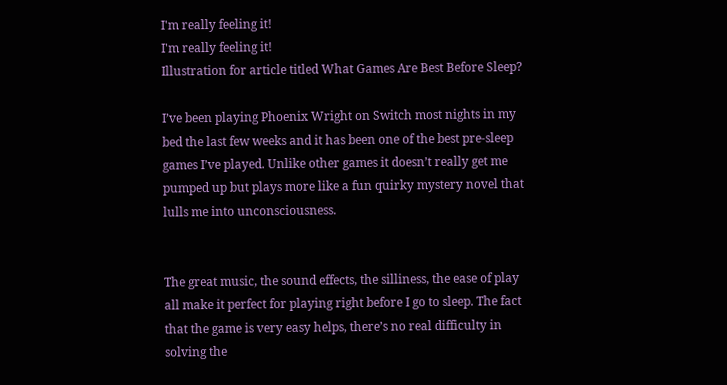I'm really feeling it!
I'm really feeling it!
Illustration for article titled What Games Are Best Before Sleep?

I’ve been playing Phoenix Wright on Switch most nights in my bed the last few weeks and it has been one of the best pre-sleep games I’ve played. Unlike other games it doesn’t really get me pumped up but plays more like a fun quirky mystery novel that lulls me into unconsciousness.


The great music, the sound effects, the silliness, the ease of play all make it perfect for playing right before I go to sleep. The fact that the game is very easy helps, there’s no real difficulty in solving the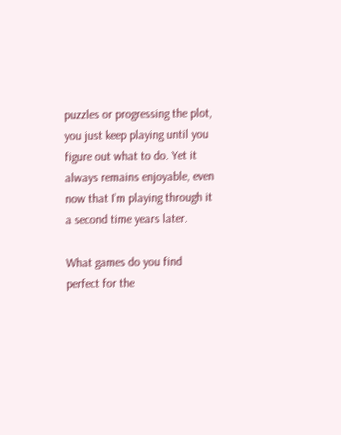puzzles or progressing the plot, you just keep playing until you figure out what to do. Yet it always remains enjoyable, even now that I’m playing through it a second time years later.

What games do you find perfect for the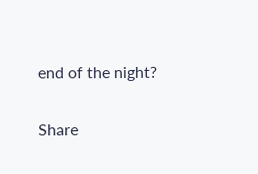end of the night?

Share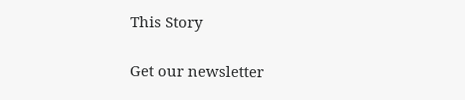This Story

Get our newsletter